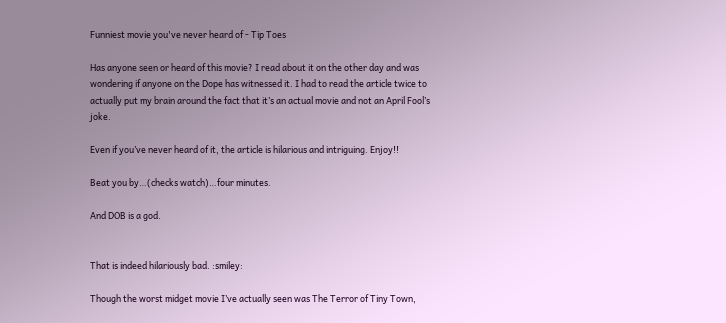Funniest movie you've never heard of - Tip Toes

Has anyone seen or heard of this movie? I read about it on the other day and was wondering if anyone on the Dope has witnessed it. I had to read the article twice to actually put my brain around the fact that it’s an actual movie and not an April Fool’s joke.

Even if you’ve never heard of it, the article is hilarious and intriguing. Enjoy!!

Beat you by…(checks watch)…four minutes.

And DOB is a god.


That is indeed hilariously bad. :smiley:

Though the worst midget movie I’ve actually seen was The Terror of Tiny Town,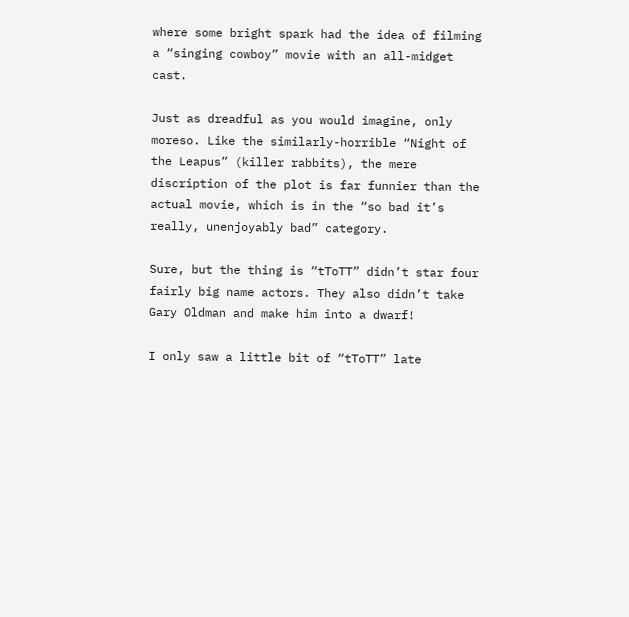where some bright spark had the idea of filming a “singing cowboy” movie with an all-midget cast.

Just as dreadful as you would imagine, only moreso. Like the similarly-horrible “Night of the Leapus” (killer rabbits), the mere discription of the plot is far funnier than the actual movie, which is in the “so bad it’s really, unenjoyably bad” category.

Sure, but the thing is “tToTT” didn’t star four fairly big name actors. They also didn’t take Gary Oldman and make him into a dwarf!

I only saw a little bit of “tToTT” late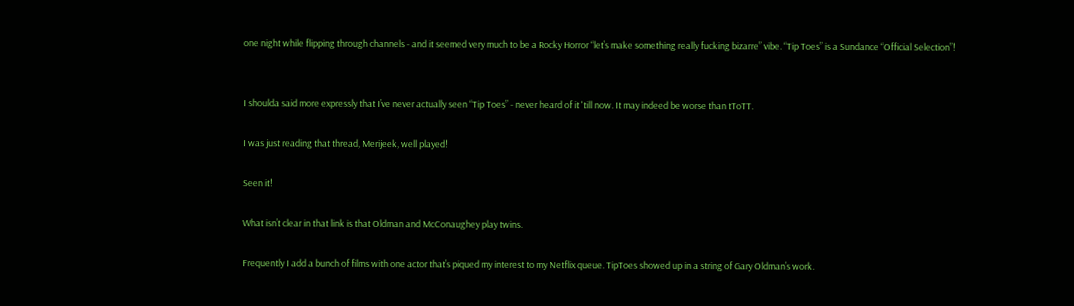one night while flipping through channels - and it seemed very much to be a Rocky Horror “let’s make something really fucking bizarre” vibe. “Tip Toes” is a Sundance “Official Selection”!


I shoulda said more expressly that I’ve never actually seen “Tip Toes” - never heard of it 'till now. It may indeed be worse than tToTT.

I was just reading that thread, Merijeek, well played!

Seen it!

What isn’t clear in that link is that Oldman and McConaughey play twins.

Frequently I add a bunch of films with one actor that’s piqued my interest to my Netflix queue. TipToes showed up in a string of Gary Oldman’s work.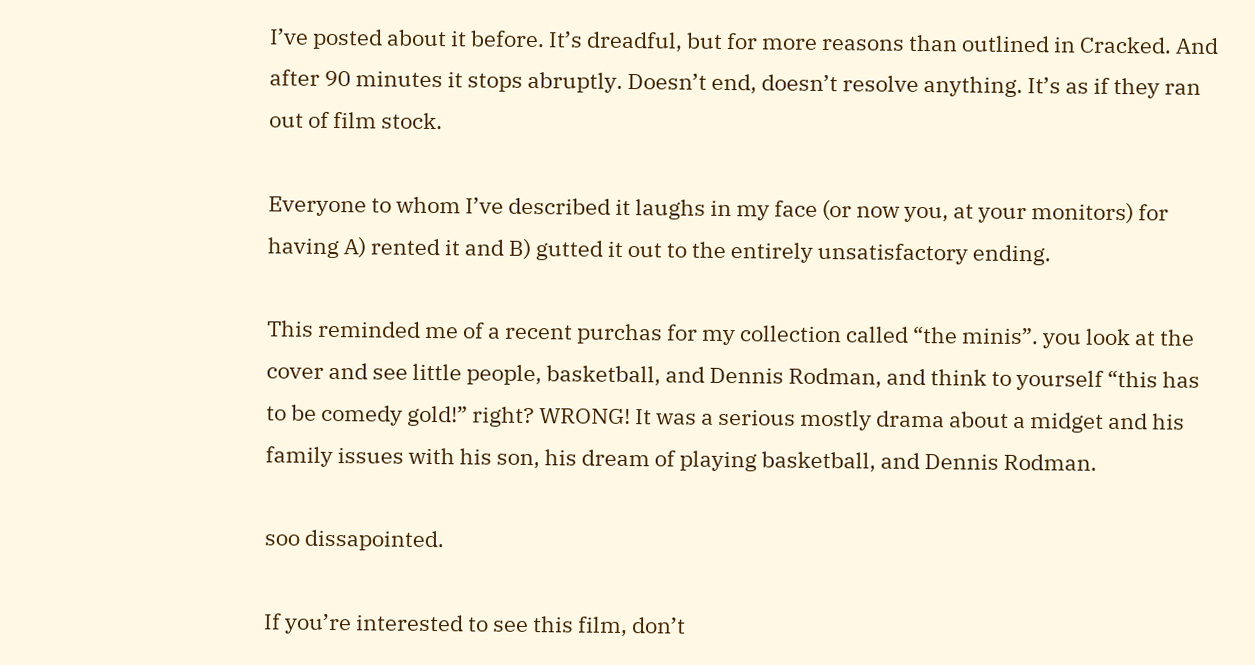I’ve posted about it before. It’s dreadful, but for more reasons than outlined in Cracked. And after 90 minutes it stops abruptly. Doesn’t end, doesn’t resolve anything. It’s as if they ran out of film stock.

Everyone to whom I’ve described it laughs in my face (or now you, at your monitors) for having A) rented it and B) gutted it out to the entirely unsatisfactory ending.

This reminded me of a recent purchas for my collection called “the minis”. you look at the cover and see little people, basketball, and Dennis Rodman, and think to yourself “this has to be comedy gold!” right? WRONG! It was a serious mostly drama about a midget and his family issues with his son, his dream of playing basketball, and Dennis Rodman.

soo dissapointed.

If you’re interested to see this film, don’t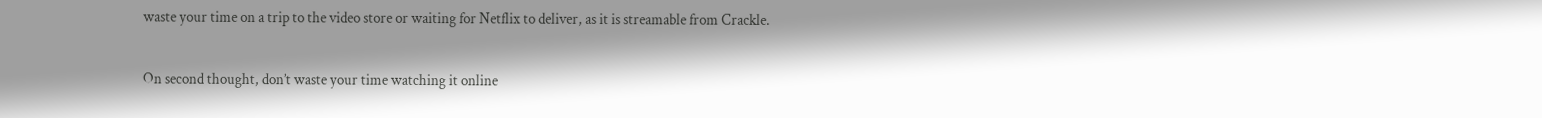waste your time on a trip to the video store or waiting for Netflix to deliver, as it is streamable from Crackle.

On second thought, don’t waste your time watching it online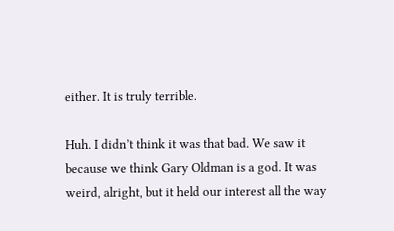either. It is truly terrible.

Huh. I didn’t think it was that bad. We saw it because we think Gary Oldman is a god. It was weird, alright, but it held our interest all the way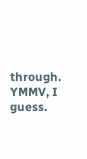through. YMMV, I guess.